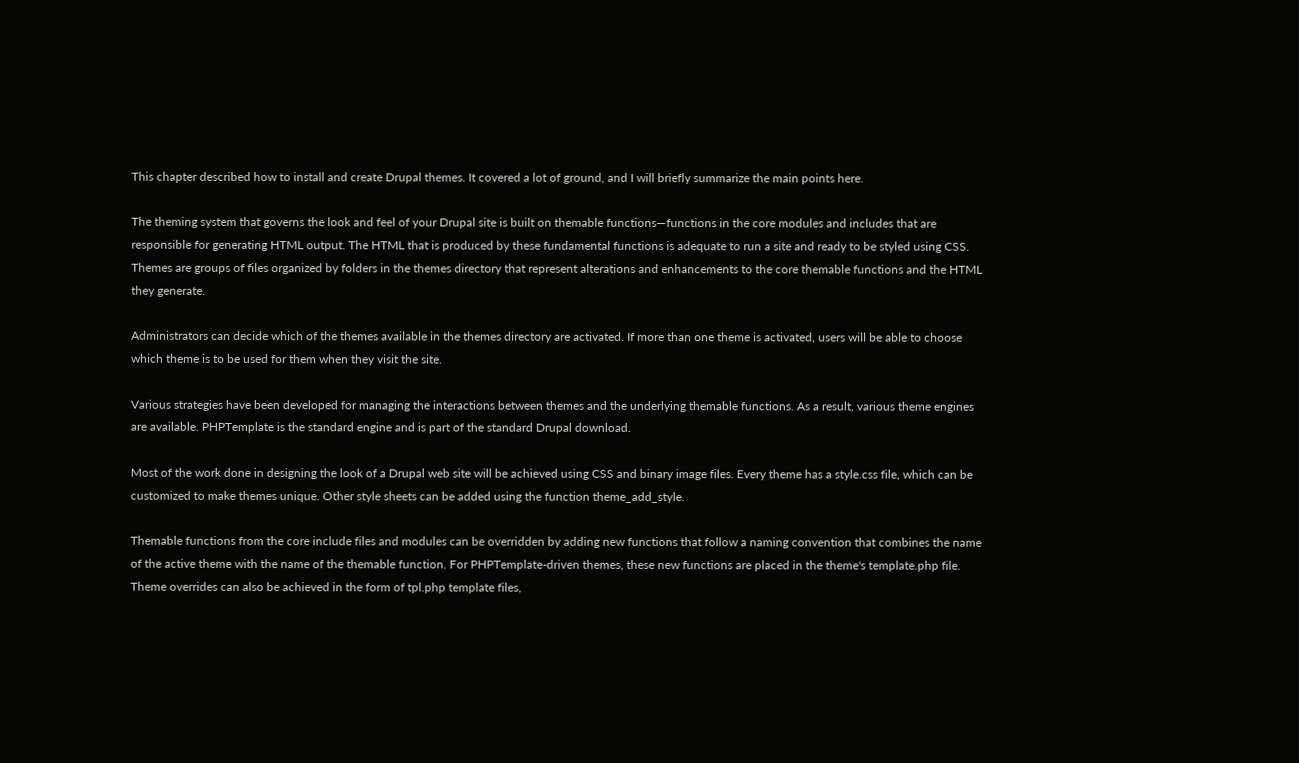This chapter described how to install and create Drupal themes. It covered a lot of ground, and I will briefly summarize the main points here.

The theming system that governs the look and feel of your Drupal site is built on themable functions—functions in the core modules and includes that are responsible for generating HTML output. The HTML that is produced by these fundamental functions is adequate to run a site and ready to be styled using CSS. Themes are groups of files organized by folders in the themes directory that represent alterations and enhancements to the core themable functions and the HTML they generate.

Administrators can decide which of the themes available in the themes directory are activated. If more than one theme is activated, users will be able to choose which theme is to be used for them when they visit the site.

Various strategies have been developed for managing the interactions between themes and the underlying themable functions. As a result, various theme engines are available. PHPTemplate is the standard engine and is part of the standard Drupal download.

Most of the work done in designing the look of a Drupal web site will be achieved using CSS and binary image files. Every theme has a style.css file, which can be customized to make themes unique. Other style sheets can be added using the function theme_add_style.

Themable functions from the core include files and modules can be overridden by adding new functions that follow a naming convention that combines the name of the active theme with the name of the themable function. For PHPTemplate-driven themes, these new functions are placed in the theme's template.php file. Theme overrides can also be achieved in the form of tpl.php template files,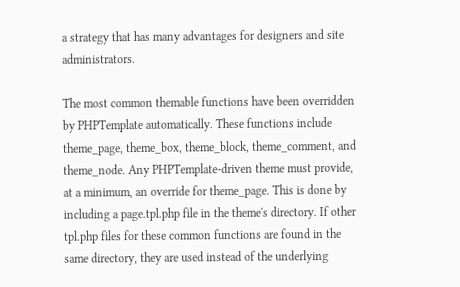a strategy that has many advantages for designers and site administrators.

The most common themable functions have been overridden by PHPTemplate automatically. These functions include theme_page, theme_box, theme_block, theme_comment, and theme_node. Any PHPTemplate-driven theme must provide, at a minimum, an override for theme_page. This is done by including a page.tpl.php file in the theme's directory. If other tpl.php files for these common functions are found in the same directory, they are used instead of the underlying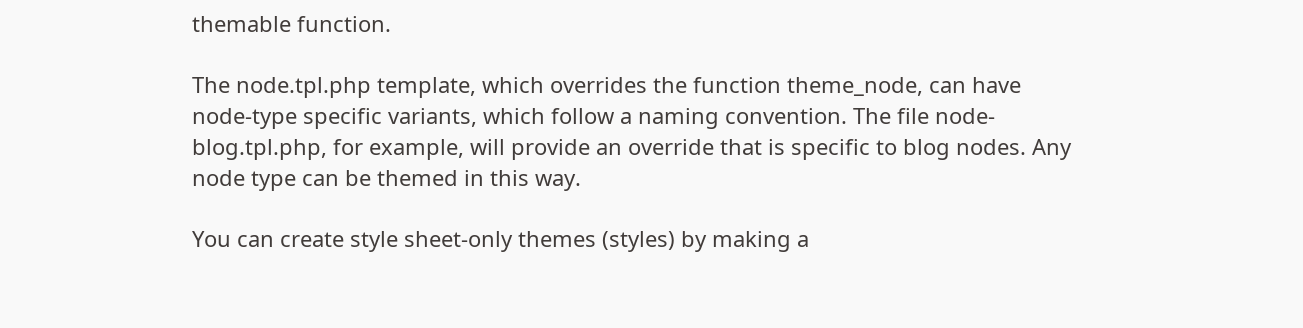themable function.

The node.tpl.php template, which overrides the function theme_node, can have node-type specific variants, which follow a naming convention. The file node-blog.tpl.php, for example, will provide an override that is specific to blog nodes. Any node type can be themed in this way.

You can create style sheet-only themes (styles) by making a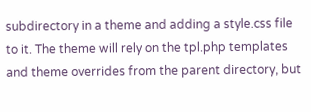subdirectory in a theme and adding a style.css file to it. The theme will rely on the tpl.php templates and theme overrides from the parent directory, but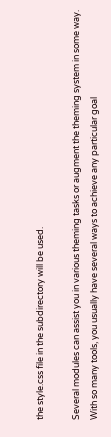the style.css file in the subdirectory will be used.

Several modules can assist you in various theming tasks or augment the theming system in some way. With so many tools, you usually have several ways to achieve any particular goal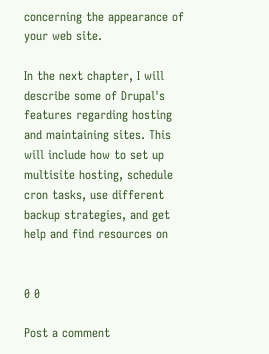concerning the appearance of your web site.

In the next chapter, I will describe some of Drupal's features regarding hosting and maintaining sites. This will include how to set up multisite hosting, schedule cron tasks, use different backup strategies, and get help and find resources on


0 0

Post a comment